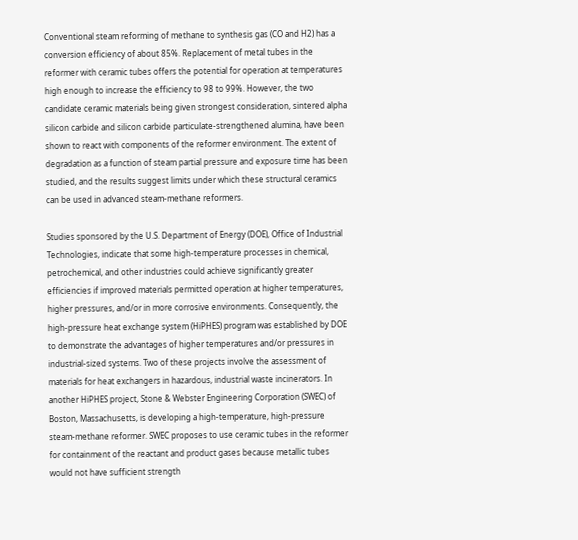Conventional steam reforming of methane to synthesis gas (CO and H2) has a conversion efficiency of about 85%. Replacement of metal tubes in the reformer with ceramic tubes offers the potential for operation at temperatures high enough to increase the efficiency to 98 to 99%. However, the two candidate ceramic materials being given strongest consideration, sintered alpha silicon carbide and silicon carbide particulate-strengthened alumina, have been shown to react with components of the reformer environment. The extent of degradation as a function of steam partial pressure and exposure time has been studied, and the results suggest limits under which these structural ceramics can be used in advanced steam-methane reformers.

Studies sponsored by the U.S. Department of Energy (DOE), Office of Industrial Technologies, indicate that some high-temperature processes in chemical, petrochemical, and other industries could achieve significantly greater efficiencies if improved materials permitted operation at higher temperatures, higher pressures, and/or in more corrosive environments. Consequently, the high-pressure heat exchange system (HiPHES) program was established by DOE to demonstrate the advantages of higher temperatures and/or pressures in industrial-sized systems. Two of these projects involve the assessment of materials for heat exchangers in hazardous, industrial waste incinerators. In another HiPHES project, Stone & Webster Engineering Corporation (SWEC) of Boston, Massachusetts, is developing a high-temperature, high-pressure steam-methane reformer. SWEC proposes to use ceramic tubes in the reformer for containment of the reactant and product gases because metallic tubes would not have sufficient strength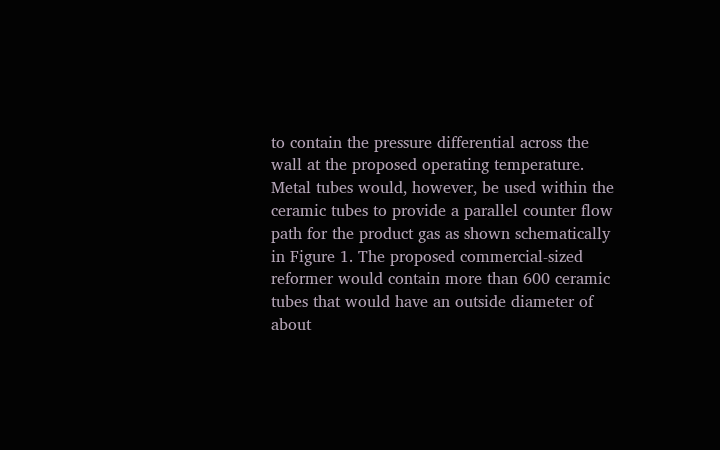to contain the pressure differential across the wall at the proposed operating temperature. Metal tubes would, however, be used within the ceramic tubes to provide a parallel counter flow path for the product gas as shown schematically in Figure 1. The proposed commercial-sized reformer would contain more than 600 ceramic tubes that would have an outside diameter of about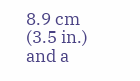8.9 cm (3.5 in.) and a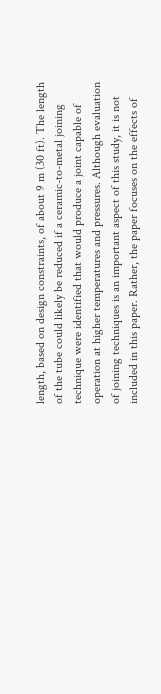length, based on design constraints, of about 9 m (30 ft). The length of the tube could likely be reduced if a ceramic-to-metal joining technique were identified that would produce a joint capable of operation at higher temperatures and pressures. Although evaluation of joining techniques is an important aspect of this study, it is not included in this paper. Rather, the paper focuses on the effects of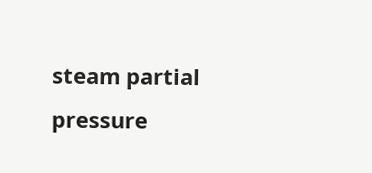steam partial pressure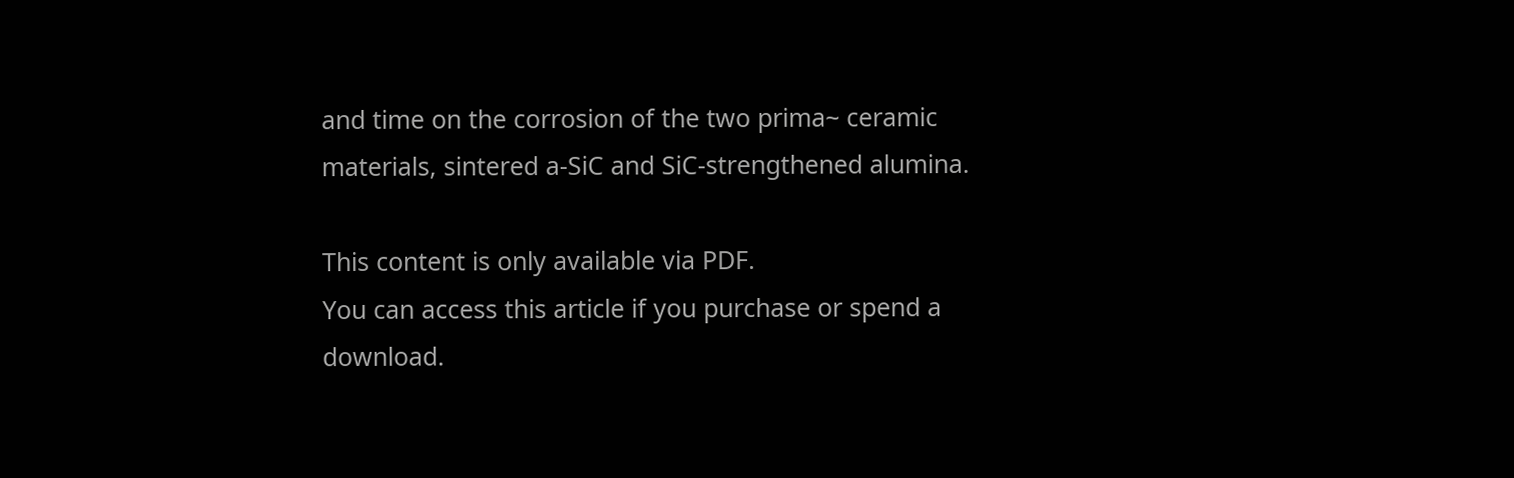and time on the corrosion of the two prima~ ceramic materials, sintered a-SiC and SiC-strengthened alumina.

This content is only available via PDF.
You can access this article if you purchase or spend a download.